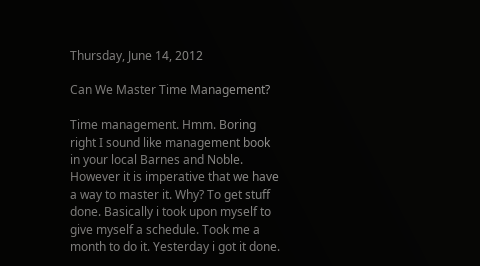Thursday, June 14, 2012

Can We Master Time Management?

Time management. Hmm. Boring right I sound like management book in your local Barnes and Noble. However it is imperative that we have a way to master it. Why? To get stuff done. Basically i took upon myself to give myself a schedule. Took me a month to do it. Yesterday i got it done.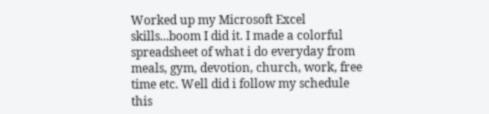Worked up my Microsoft Excel skills...boom I did it. I made a colorful spreadsheet of what i do everyday from meals, gym, devotion, church, work, free time etc. Well did i follow my schedule this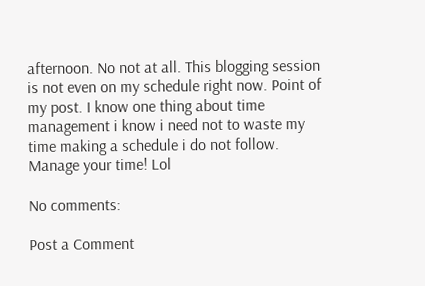afternoon. No not at all. This blogging session is not even on my schedule right now. Point of my post. I know one thing about time management i know i need not to waste my time making a schedule i do not follow. Manage your time! Lol

No comments:

Post a Comment